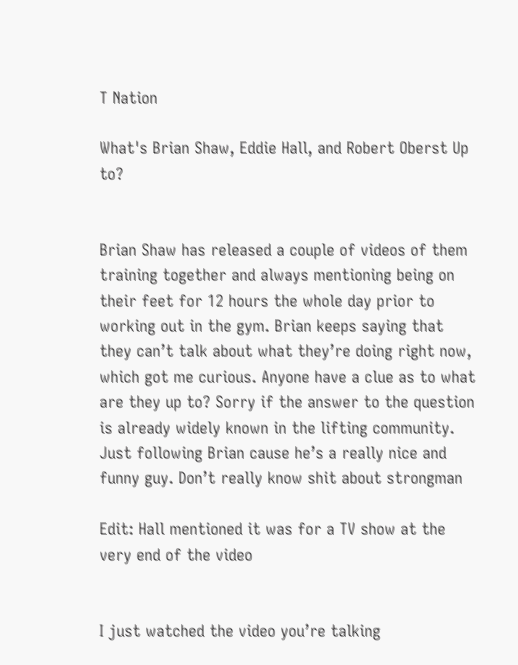T Nation

What's Brian Shaw, Eddie Hall, and Robert Oberst Up to?


Brian Shaw has released a couple of videos of them training together and always mentioning being on their feet for 12 hours the whole day prior to working out in the gym. Brian keeps saying that they can’t talk about what they’re doing right now, which got me curious. Anyone have a clue as to what are they up to? Sorry if the answer to the question is already widely known in the lifting community. Just following Brian cause he’s a really nice and funny guy. Don’t really know shit about strongman

Edit: Hall mentioned it was for a TV show at the very end of the video


I just watched the video you’re talking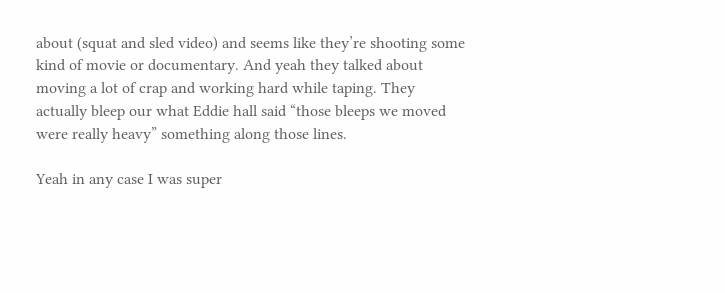about (squat and sled video) and seems like they’re shooting some kind of movie or documentary. And yeah they talked about moving a lot of crap and working hard while taping. They actually bleep our what Eddie hall said “those bleeps we moved were really heavy” something along those lines.

Yeah in any case I was super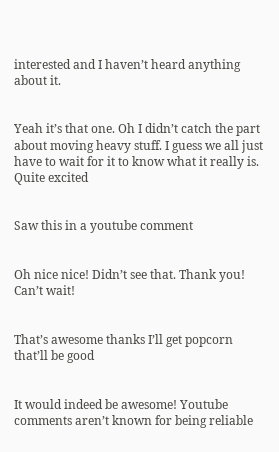interested and I haven’t heard anything about it.


Yeah it’s that one. Oh I didn’t catch the part about moving heavy stuff. I guess we all just have to wait for it to know what it really is. Quite excited


Saw this in a youtube comment


Oh nice nice! Didn’t see that. Thank you! Can’t wait!


That’s awesome thanks I’ll get popcorn that’ll be good


It would indeed be awesome! Youtube comments aren’t known for being reliable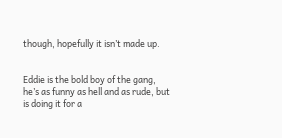though, hopefully it isn’t made up.


Eddie is the bold boy of the gang, he’s as funny as hell and as rude, but is doing it for a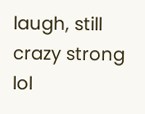laugh, still crazy strong lol